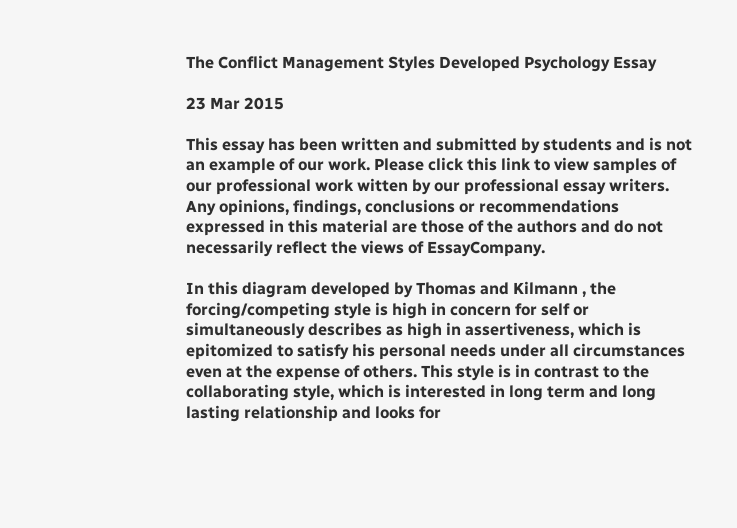The Conflict Management Styles Developed Psychology Essay

23 Mar 2015

This essay has been written and submitted by students and is not an example of our work. Please click this link to view samples of our professional work witten by our professional essay writers. Any opinions, findings, conclusions or recommendations expressed in this material are those of the authors and do not necessarily reflect the views of EssayCompany.

In this diagram developed by Thomas and Kilmann , the forcing/competing style is high in concern for self or simultaneously describes as high in assertiveness, which is epitomized to satisfy his personal needs under all circumstances even at the expense of others. This style is in contrast to the collaborating style, which is interested in long term and long lasting relationship and looks for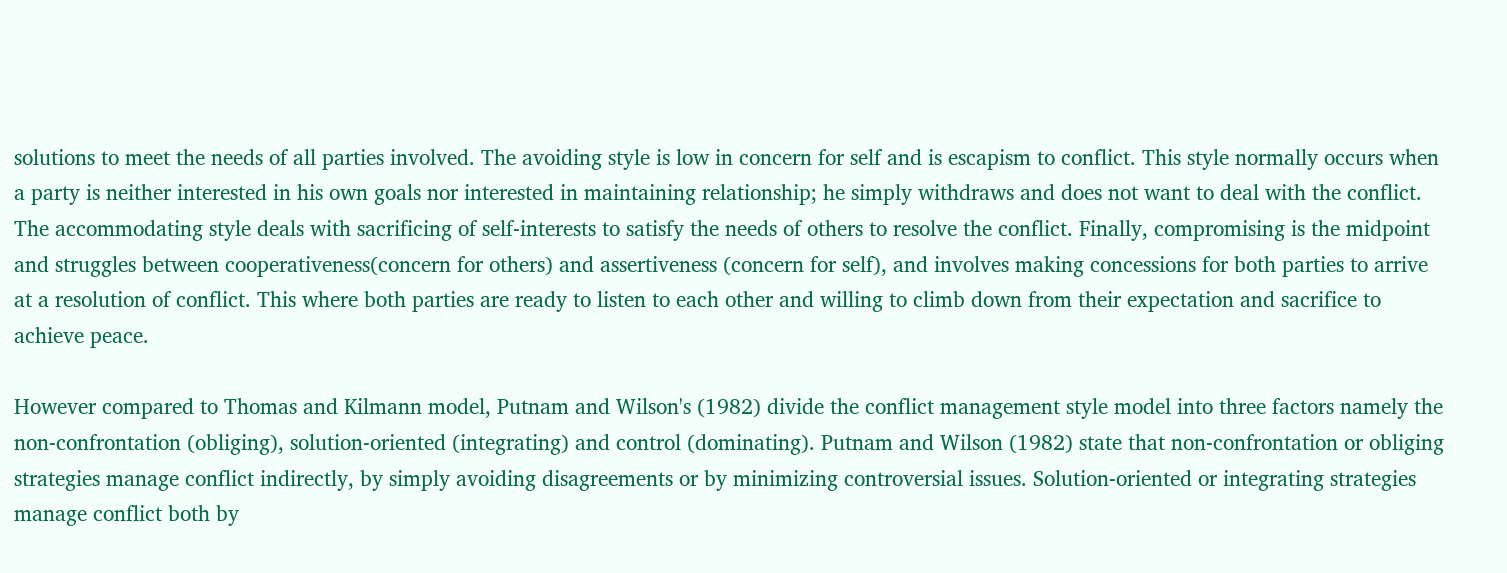solutions to meet the needs of all parties involved. The avoiding style is low in concern for self and is escapism to conflict. This style normally occurs when a party is neither interested in his own goals nor interested in maintaining relationship; he simply withdraws and does not want to deal with the conflict. The accommodating style deals with sacrificing of self-interests to satisfy the needs of others to resolve the conflict. Finally, compromising is the midpoint and struggles between cooperativeness(concern for others) and assertiveness (concern for self), and involves making concessions for both parties to arrive at a resolution of conflict. This where both parties are ready to listen to each other and willing to climb down from their expectation and sacrifice to achieve peace.

However compared to Thomas and Kilmann model, Putnam and Wilson's (1982) divide the conflict management style model into three factors namely the non-confrontation (obliging), solution-oriented (integrating) and control (dominating). Putnam and Wilson (1982) state that non-confrontation or obliging strategies manage conflict indirectly, by simply avoiding disagreements or by minimizing controversial issues. Solution-oriented or integrating strategies manage conflict both by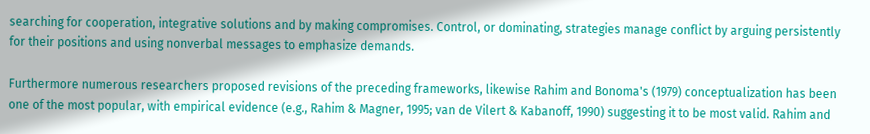searching for cooperation, integrative solutions and by making compromises. Control, or dominating, strategies manage conflict by arguing persistently for their positions and using nonverbal messages to emphasize demands.

Furthermore numerous researchers proposed revisions of the preceding frameworks, likewise Rahim and Bonoma's (1979) conceptualization has been one of the most popular, with empirical evidence (e.g., Rahim & Magner, 1995; van de Vilert & Kabanoff, 1990) suggesting it to be most valid. Rahim and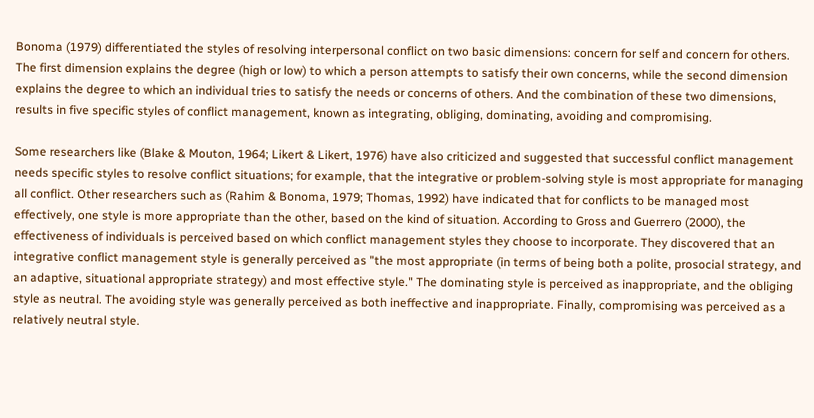Bonoma (1979) differentiated the styles of resolving interpersonal conflict on two basic dimensions: concern for self and concern for others. The first dimension explains the degree (high or low) to which a person attempts to satisfy their own concerns, while the second dimension explains the degree to which an individual tries to satisfy the needs or concerns of others. And the combination of these two dimensions, results in five specific styles of conflict management, known as integrating, obliging, dominating, avoiding and compromising.

Some researchers like (Blake & Mouton, 1964; Likert & Likert, 1976) have also criticized and suggested that successful conflict management needs specific styles to resolve conflict situations; for example, that the integrative or problem-solving style is most appropriate for managing all conflict. Other researchers such as (Rahim & Bonoma, 1979; Thomas, 1992) have indicated that for conflicts to be managed most effectively, one style is more appropriate than the other, based on the kind of situation. According to Gross and Guerrero (2000), the effectiveness of individuals is perceived based on which conflict management styles they choose to incorporate. They discovered that an integrative conflict management style is generally perceived as "the most appropriate (in terms of being both a polite, prosocial strategy, and an adaptive, situational appropriate strategy) and most effective style." The dominating style is perceived as inappropriate, and the obliging style as neutral. The avoiding style was generally perceived as both ineffective and inappropriate. Finally, compromising was perceived as a relatively neutral style.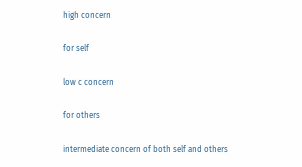high concern

for self

low c concern

for others

intermediate concern of both self and others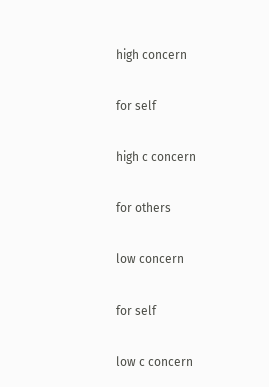high concern

for self

high c concern

for others

low concern

for self

low c concern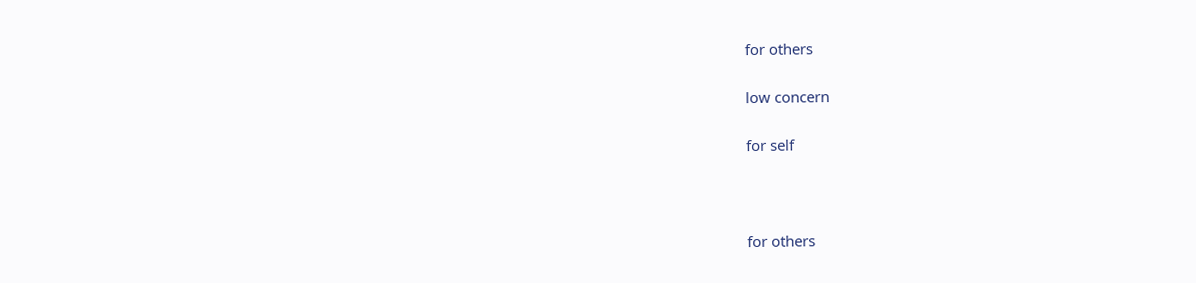for others

low concern

for self



for others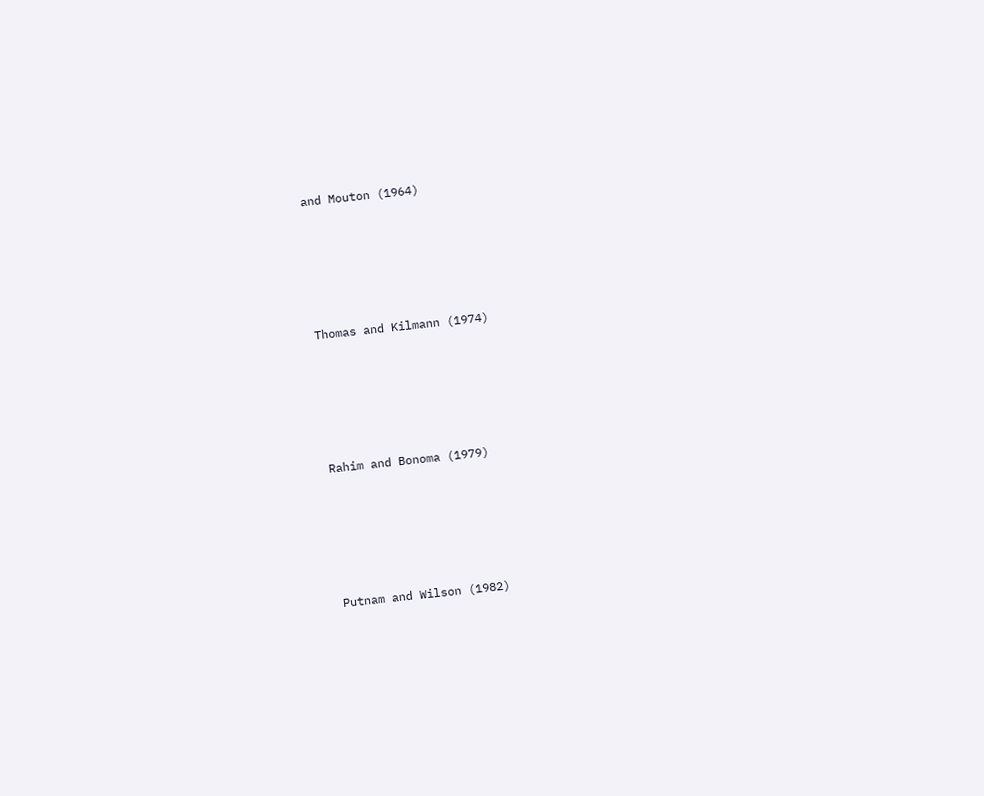and Mouton (1964)






Thomas and Kilmann (1974)






Rahim and Bonoma (1979)






Putnam and Wilson (1982)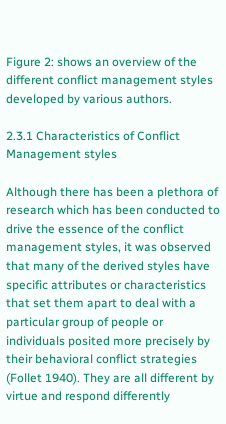Figure 2: shows an overview of the different conflict management styles developed by various authors.

2.3.1 Characteristics of Conflict Management styles

Although there has been a plethora of research which has been conducted to drive the essence of the conflict management styles, it was observed that many of the derived styles have specific attributes or characteristics that set them apart to deal with a particular group of people or individuals posited more precisely by their behavioral conflict strategies (Follet 1940). They are all different by virtue and respond differently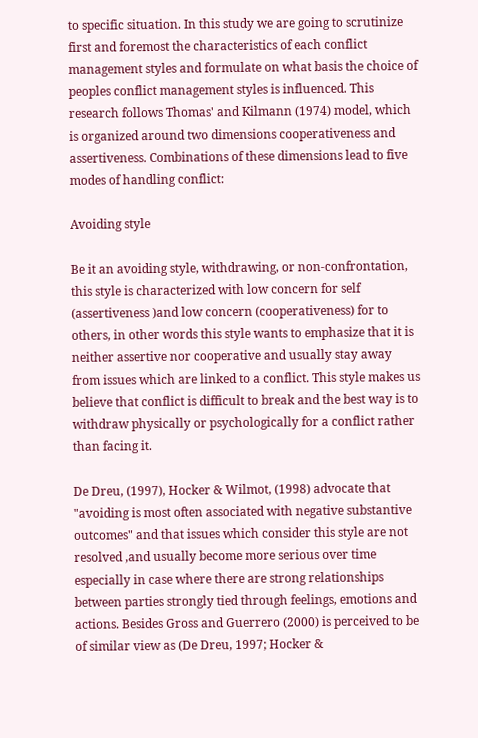to specific situation. In this study we are going to scrutinize first and foremost the characteristics of each conflict management styles and formulate on what basis the choice of peoples conflict management styles is influenced. This research follows Thomas' and Kilmann (1974) model, which is organized around two dimensions cooperativeness and assertiveness. Combinations of these dimensions lead to five modes of handling conflict:

Avoiding style

Be it an avoiding style, withdrawing, or non-confrontation, this style is characterized with low concern for self (assertiveness )and low concern (cooperativeness) for to others, in other words this style wants to emphasize that it is neither assertive nor cooperative and usually stay away from issues which are linked to a conflict. This style makes us believe that conflict is difficult to break and the best way is to withdraw physically or psychologically for a conflict rather than facing it.

De Dreu, (1997), Hocker & Wilmot, (1998) advocate that "avoiding is most often associated with negative substantive outcomes" and that issues which consider this style are not resolved ,and usually become more serious over time especially in case where there are strong relationships between parties strongly tied through feelings, emotions and actions. Besides Gross and Guerrero (2000) is perceived to be of similar view as (De Dreu, 1997; Hocker &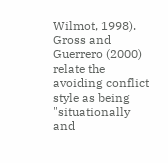Wilmot, 1998). Gross and Guerrero (2000) relate the avoiding conflict style as being "situationally and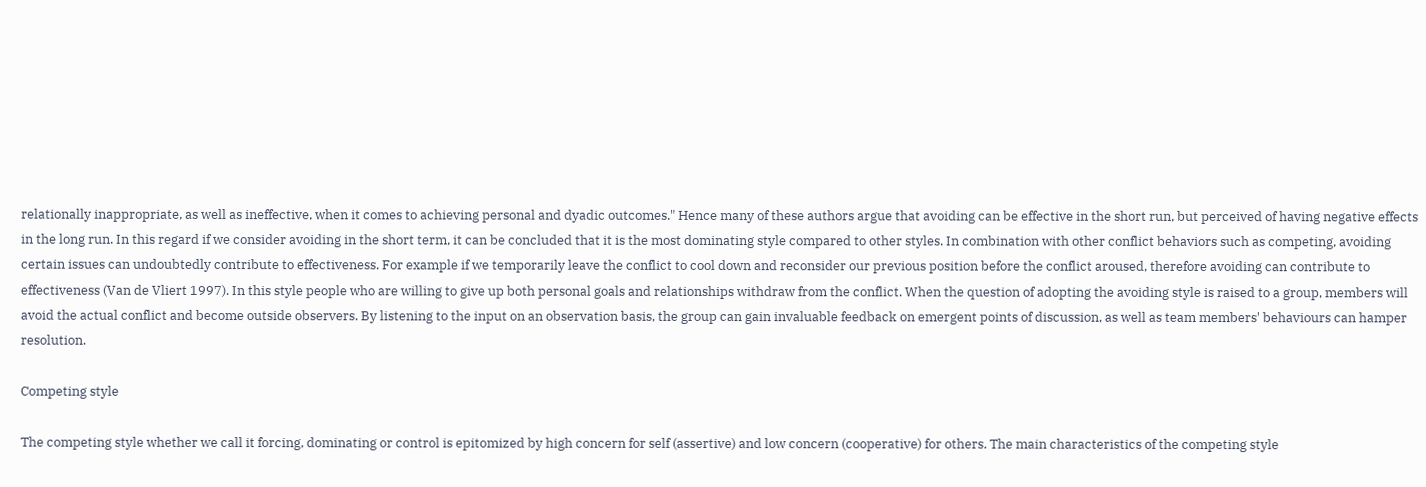relationally inappropriate, as well as ineffective, when it comes to achieving personal and dyadic outcomes." Hence many of these authors argue that avoiding can be effective in the short run, but perceived of having negative effects in the long run. In this regard if we consider avoiding in the short term, it can be concluded that it is the most dominating style compared to other styles. In combination with other conflict behaviors such as competing, avoiding certain issues can undoubtedly contribute to effectiveness. For example if we temporarily leave the conflict to cool down and reconsider our previous position before the conflict aroused, therefore avoiding can contribute to effectiveness (Van de Vliert 1997). In this style people who are willing to give up both personal goals and relationships withdraw from the conflict. When the question of adopting the avoiding style is raised to a group, members will avoid the actual conflict and become outside observers. By listening to the input on an observation basis, the group can gain invaluable feedback on emergent points of discussion, as well as team members' behaviours can hamper resolution.

Competing style

The competing style whether we call it forcing, dominating or control is epitomized by high concern for self (assertive) and low concern (cooperative) for others. The main characteristics of the competing style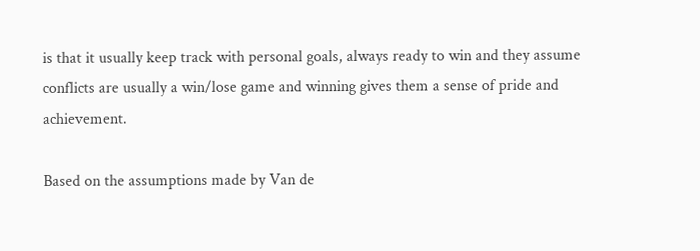is that it usually keep track with personal goals, always ready to win and they assume conflicts are usually a win/lose game and winning gives them a sense of pride and achievement.

Based on the assumptions made by Van de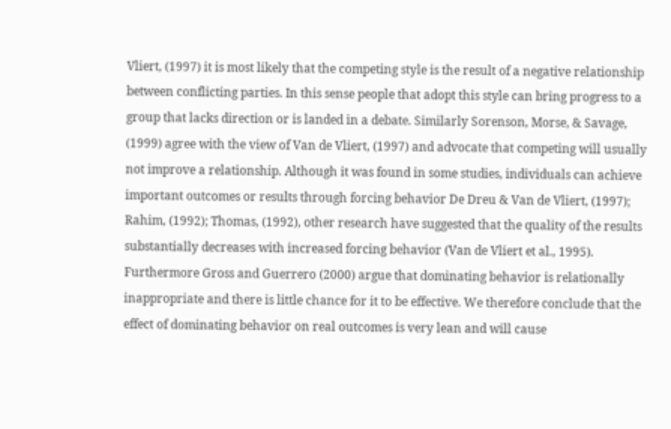Vliert, (1997) it is most likely that the competing style is the result of a negative relationship between conflicting parties. In this sense people that adopt this style can bring progress to a group that lacks direction or is landed in a debate. Similarly Sorenson, Morse, & Savage, (1999) agree with the view of Van de Vliert, (1997) and advocate that competing will usually not improve a relationship. Although it was found in some studies, individuals can achieve important outcomes or results through forcing behavior De Dreu & Van de Vliert, (1997); Rahim, (1992); Thomas, (1992), other research have suggested that the quality of the results substantially decreases with increased forcing behavior (Van de Vliert et al., 1995). Furthermore Gross and Guerrero (2000) argue that dominating behavior is relationally inappropriate and there is little chance for it to be effective. We therefore conclude that the effect of dominating behavior on real outcomes is very lean and will cause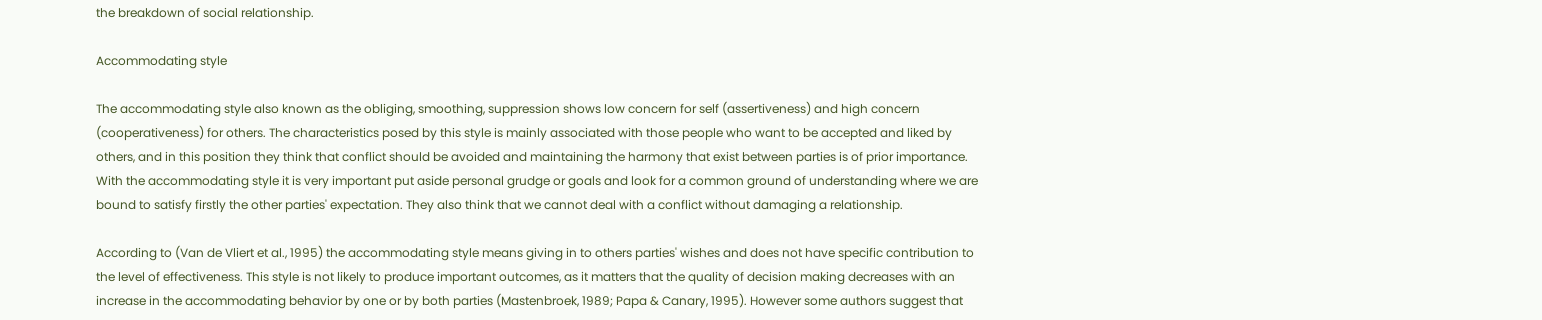the breakdown of social relationship.

Accommodating style

The accommodating style also known as the obliging, smoothing, suppression shows low concern for self (assertiveness) and high concern (cooperativeness) for others. The characteristics posed by this style is mainly associated with those people who want to be accepted and liked by others, and in this position they think that conflict should be avoided and maintaining the harmony that exist between parties is of prior importance. With the accommodating style it is very important put aside personal grudge or goals and look for a common ground of understanding where we are bound to satisfy firstly the other parties' expectation. They also think that we cannot deal with a conflict without damaging a relationship.

According to (Van de Vliert et al., 1995) the accommodating style means giving in to others parties' wishes and does not have specific contribution to the level of effectiveness. This style is not likely to produce important outcomes, as it matters that the quality of decision making decreases with an increase in the accommodating behavior by one or by both parties (Mastenbroek, 1989; Papa & Canary, 1995). However some authors suggest that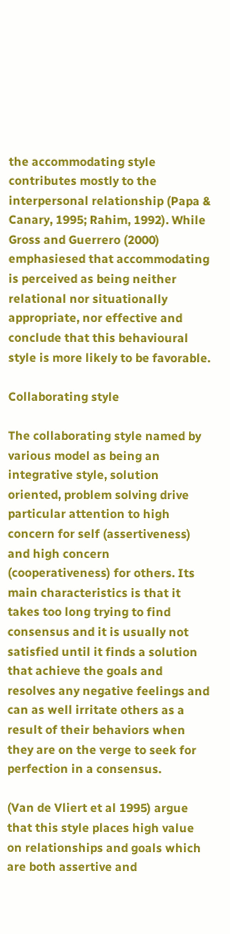the accommodating style contributes mostly to the interpersonal relationship (Papa & Canary, 1995; Rahim, 1992). While Gross and Guerrero (2000) emphasiesed that accommodating is perceived as being neither relational nor situationally appropriate, nor effective and conclude that this behavioural style is more likely to be favorable.

Collaborating style

The collaborating style named by various model as being an integrative style, solution oriented, problem solving drive particular attention to high concern for self (assertiveness) and high concern (cooperativeness) for others. Its main characteristics is that it takes too long trying to find consensus and it is usually not satisfied until it finds a solution that achieve the goals and resolves any negative feelings and can as well irritate others as a result of their behaviors when they are on the verge to seek for perfection in a consensus.

(Van de Vliert et al 1995) argue that this style places high value on relationships and goals which are both assertive and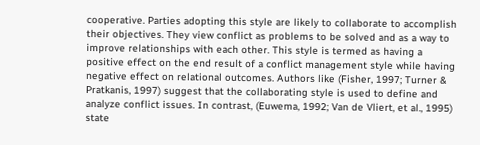cooperative. Parties adopting this style are likely to collaborate to accomplish their objectives. They view conflict as problems to be solved and as a way to improve relationships with each other. This style is termed as having a positive effect on the end result of a conflict management style while having negative effect on relational outcomes. Authors like (Fisher, 1997; Turner & Pratkanis, 1997) suggest that the collaborating style is used to define and analyze conflict issues. In contrast, (Euwema, 1992; Van de Vliert, et al., 1995) state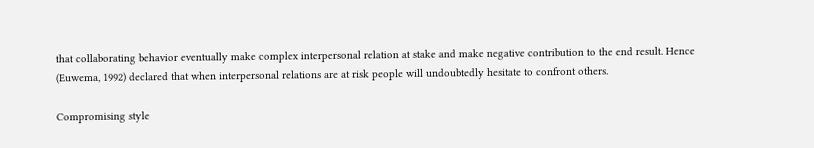that collaborating behavior eventually make complex interpersonal relation at stake and make negative contribution to the end result. Hence (Euwema, 1992) declared that when interpersonal relations are at risk people will undoubtedly hesitate to confront others.

Compromising style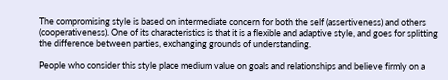The compromising style is based on intermediate concern for both the self (assertiveness) and others (cooperativeness). One of its characteristics is that it is a flexible and adaptive style, and goes for splitting the difference between parties, exchanging grounds of understanding.

People who consider this style place medium value on goals and relationships and believe firmly on a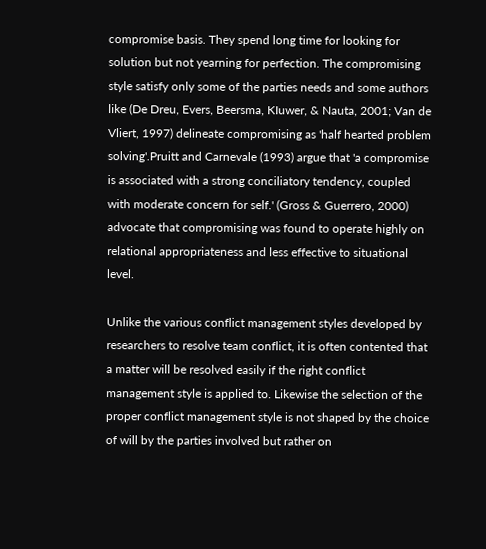compromise basis. They spend long time for looking for solution but not yearning for perfection. The compromising style satisfy only some of the parties needs and some authors like (De Dreu, Evers, Beersma, KIuwer, & Nauta, 2001; Van de Vliert, 1997) delineate compromising as 'half hearted problem solving'.Pruitt and Carnevale (1993) argue that 'a compromise is associated with a strong conciliatory tendency, coupled with moderate concern for self.' (Gross & Guerrero, 2000) advocate that compromising was found to operate highly on relational appropriateness and less effective to situational level.

Unlike the various conflict management styles developed by researchers to resolve team conflict, it is often contented that a matter will be resolved easily if the right conflict management style is applied to. Likewise the selection of the proper conflict management style is not shaped by the choice of will by the parties involved but rather on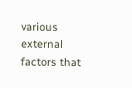various external factors that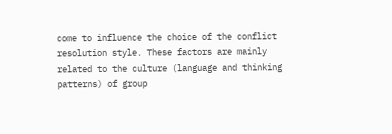come to influence the choice of the conflict resolution style. These factors are mainly related to the culture (language and thinking patterns) of group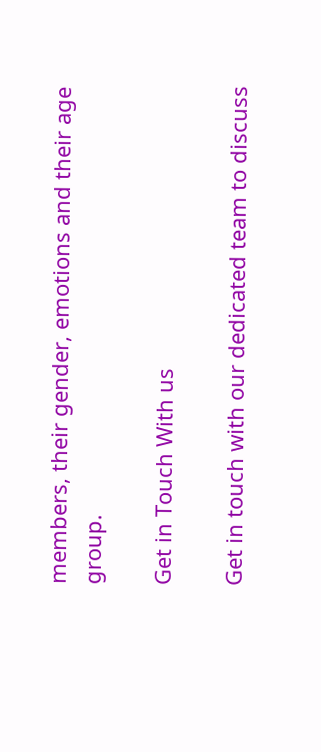members, their gender, emotions and their age group.

Get in Touch With us

Get in touch with our dedicated team to discuss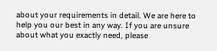about your requirements in detail. We are here to help you our best in any way. If you are unsure about what you exactly need, please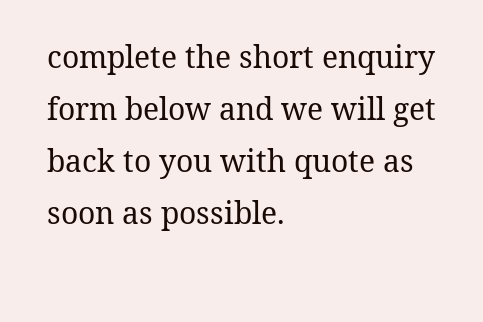complete the short enquiry form below and we will get back to you with quote as soon as possible.